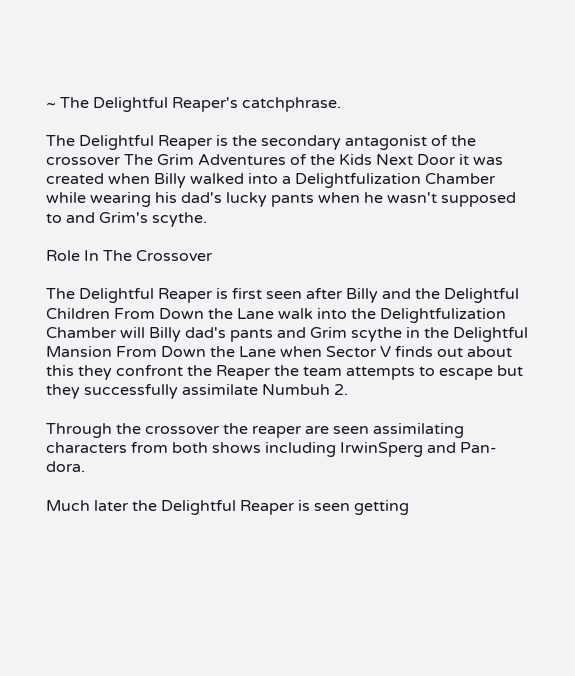~ The Delightful Reaper's catchphrase.

The Delightful Reaper is the secondary antagonist of the crossover The Grim Adventures of the Kids Next Door it was created when Billy walked into a Delightfulization Chamber while wearing his dad's lucky pants when he wasn't supposed to and Grim's scythe.

Role In The Crossover

The Delightful Reaper is first seen after Billy and the Delightful Children From Down the Lane walk into the Delightfulization Chamber will Billy dad's pants and Grim scythe in the Delightful Mansion From Down the Lane when Sector V finds out about this they confront the Reaper the team attempts to escape but they successfully assimilate Numbuh 2.

Through the crossover the reaper are seen assimilating characters from both shows including IrwinSperg and Pan-dora.

Much later the Delightful Reaper is seen getting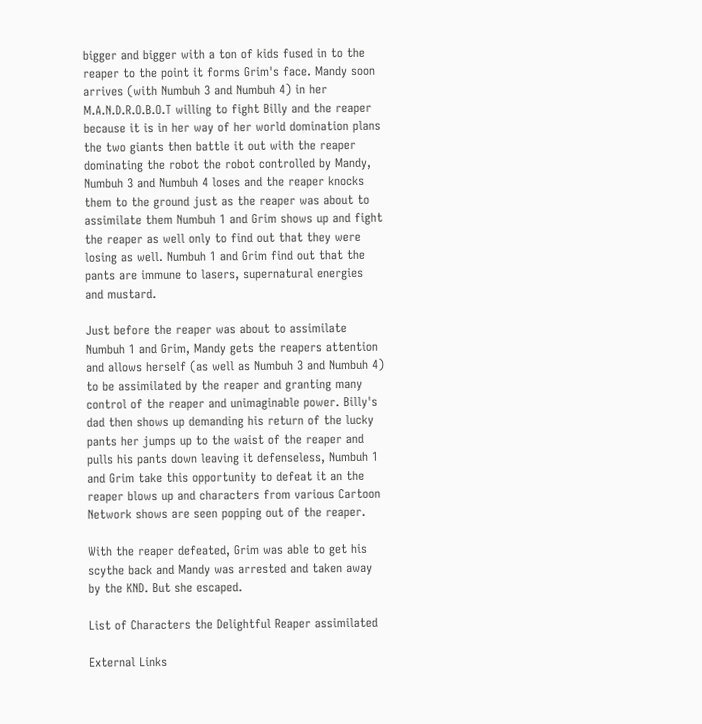bigger and bigger with a ton of kids fused in to the reaper to the point it forms Grim's face. Mandy soon arrives (with Numbuh 3 and Numbuh 4) in her M.A.N.D.R.O.B.O.T willing to fight Billy and the reaper because it is in her way of her world domination plans the two giants then battle it out with the reaper dominating the robot the robot controlled by Mandy, Numbuh 3 and Numbuh 4 loses and the reaper knocks them to the ground just as the reaper was about to assimilate them Numbuh 1 and Grim shows up and fight the reaper as well only to find out that they were losing as well. Numbuh 1 and Grim find out that the pants are immune to lasers, supernatural energies and mustard.

Just before the reaper was about to assimilate Numbuh 1 and Grim, Mandy gets the reapers attention and allows herself (as well as Numbuh 3 and Numbuh 4) to be assimilated by the reaper and granting many control of the reaper and unimaginable power. Billy's dad then shows up demanding his return of the lucky pants her jumps up to the waist of the reaper and pulls his pants down leaving it defenseless, Numbuh 1 and Grim take this opportunity to defeat it an the reaper blows up and characters from various Cartoon Network shows are seen popping out of the reaper.

With the reaper defeated, Grim was able to get his scythe back and Mandy was arrested and taken away by the KND. But she escaped.

List of Characters the Delightful Reaper assimilated

External Links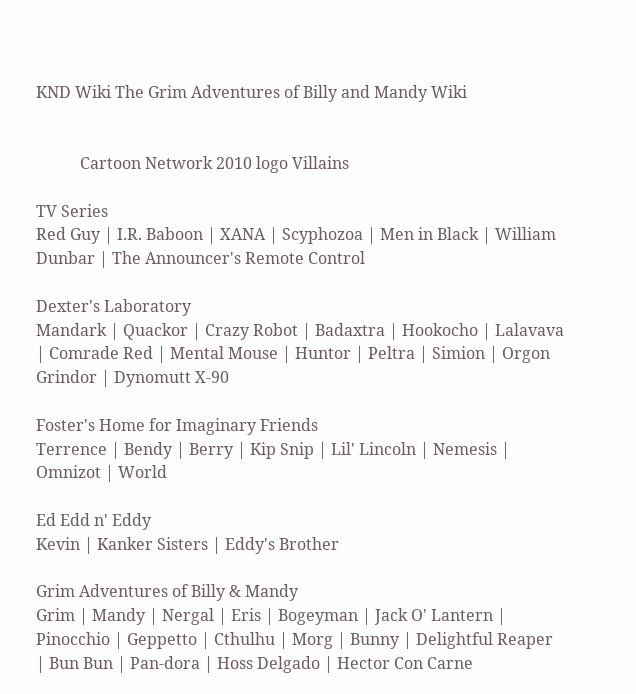KND Wiki The Grim Adventures of Billy and Mandy Wiki


           Cartoon Network 2010 logo Villains

TV Series
Red Guy | I.R. Baboon | XANA | Scyphozoa | Men in Black | William Dunbar | The Announcer's Remote Control

Dexter's Laboratory
Mandark | Quackor | Crazy Robot | Badaxtra | Hookocho | Lalavava | Comrade Red | Mental Mouse | Huntor | Peltra | Simion | Orgon Grindor | Dynomutt X-90

Foster's Home for Imaginary Friends
Terrence | Bendy | Berry | Kip Snip | Lil' Lincoln | Nemesis | Omnizot | World

Ed Edd n' Eddy
Kevin | Kanker Sisters | Eddy's Brother

Grim Adventures of Billy & Mandy
Grim | Mandy | Nergal | Eris | Bogeyman | Jack O' Lantern | Pinocchio | Geppetto | Cthulhu | Morg | Bunny | Delightful Reaper | Bun Bun | Pan-dora | Hoss Delgado | Hector Con Carne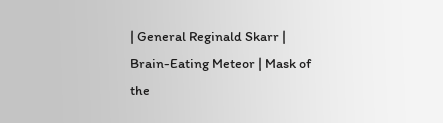| General Reginald Skarr | Brain-Eating Meteor | Mask of the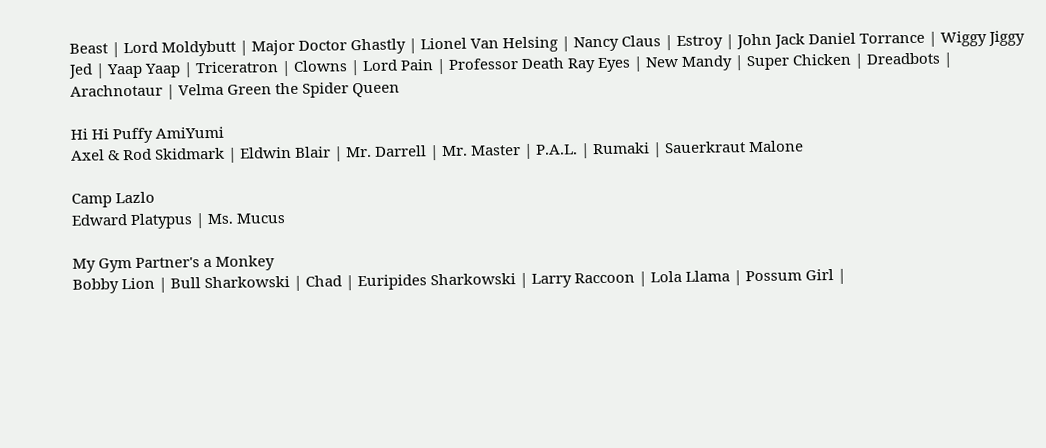Beast | Lord Moldybutt | Major Doctor Ghastly | Lionel Van Helsing | Nancy Claus | Estroy | John Jack Daniel Torrance | Wiggy Jiggy Jed | Yaap Yaap | Triceratron | Clowns | Lord Pain | Professor Death Ray Eyes | New Mandy | Super Chicken | Dreadbots | Arachnotaur | Velma Green the Spider Queen

Hi Hi Puffy AmiYumi
Axel & Rod Skidmark | Eldwin Blair | Mr. Darrell | Mr. Master | P.A.L. | Rumaki | Sauerkraut Malone

Camp Lazlo
Edward Platypus | Ms. Mucus

My Gym Partner's a Monkey
Bobby Lion | Bull Sharkowski | Chad | Euripides Sharkowski | Larry Raccoon | Lola Llama | Possum Girl |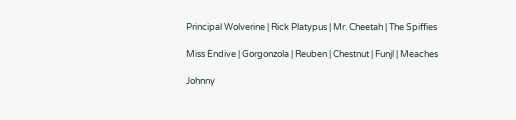Principal Wolverine | Rick Platypus | Mr. Cheetah | The Spiffies

Miss Endive | Gorgonzola | Reuben | Chestnut | Funjl | Meaches

Johnny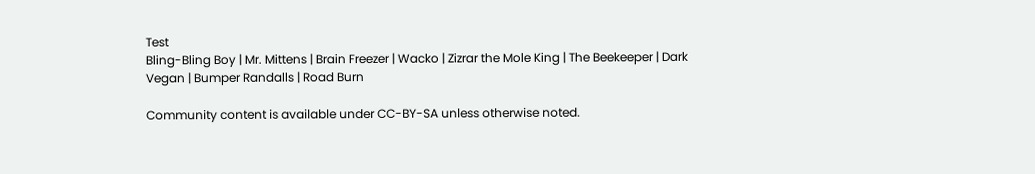Test
Bling-Bling Boy | Mr. Mittens | Brain Freezer | Wacko | Zizrar the Mole King | The Beekeeper | Dark Vegan | Bumper Randalls | Road Burn

Community content is available under CC-BY-SA unless otherwise noted.